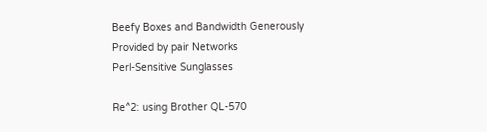Beefy Boxes and Bandwidth Generously Provided by pair Networks
Perl-Sensitive Sunglasses

Re^2: using Brother QL-570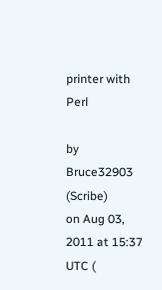printer with Perl

by Bruce32903 (Scribe)
on Aug 03, 2011 at 15:37 UTC (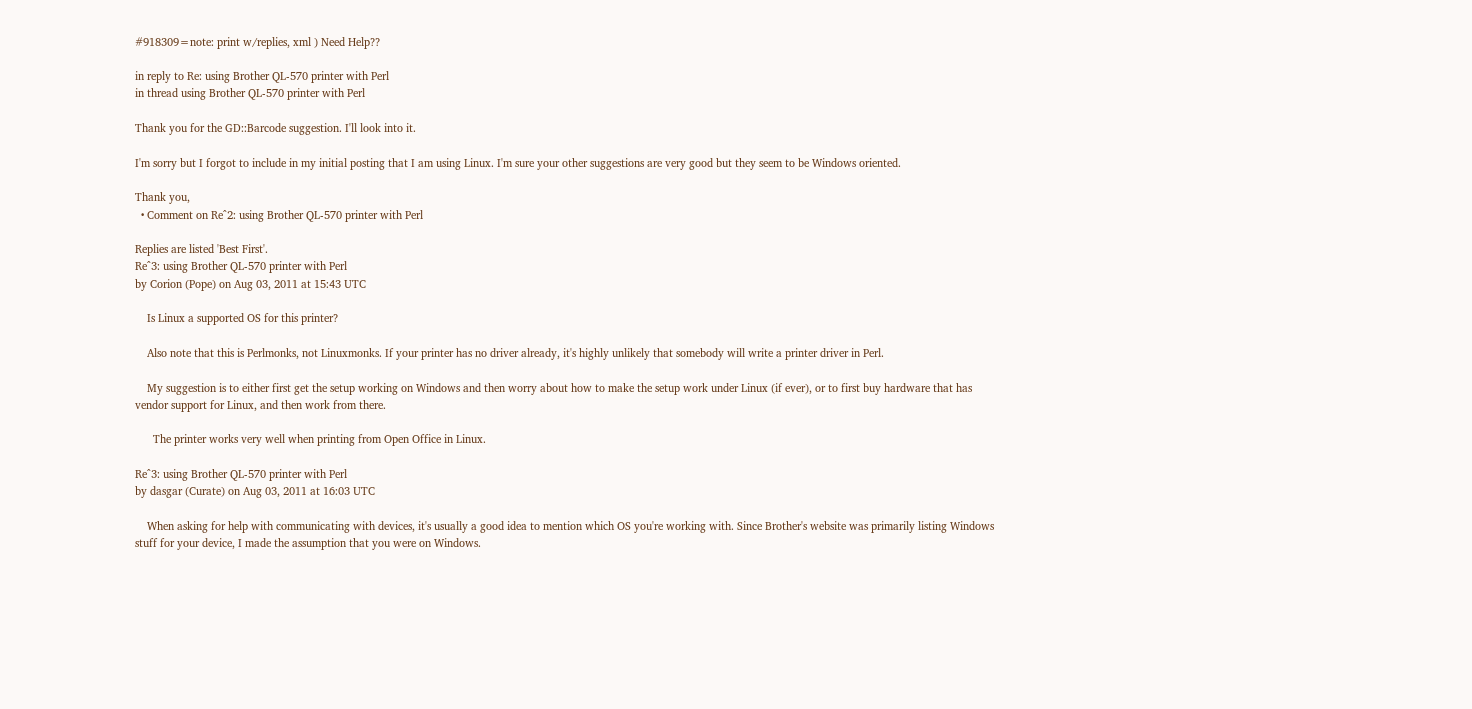#918309=note: print w/replies, xml ) Need Help??

in reply to Re: using Brother QL-570 printer with Perl
in thread using Brother QL-570 printer with Perl

Thank you for the GD::Barcode suggestion. I'll look into it.

I'm sorry but I forgot to include in my initial posting that I am using Linux. I'm sure your other suggestions are very good but they seem to be Windows oriented.

Thank you,
  • Comment on Re^2: using Brother QL-570 printer with Perl

Replies are listed 'Best First'.
Re^3: using Brother QL-570 printer with Perl
by Corion (Pope) on Aug 03, 2011 at 15:43 UTC

    Is Linux a supported OS for this printer?

    Also note that this is Perlmonks, not Linuxmonks. If your printer has no driver already, it's highly unlikely that somebody will write a printer driver in Perl.

    My suggestion is to either first get the setup working on Windows and then worry about how to make the setup work under Linux (if ever), or to first buy hardware that has vendor support for Linux, and then work from there.

      The printer works very well when printing from Open Office in Linux.

Re^3: using Brother QL-570 printer with Perl
by dasgar (Curate) on Aug 03, 2011 at 16:03 UTC

    When asking for help with communicating with devices, it's usually a good idea to mention which OS you're working with. Since Brother's website was primarily listing Windows stuff for your device, I made the assumption that you were on Windows.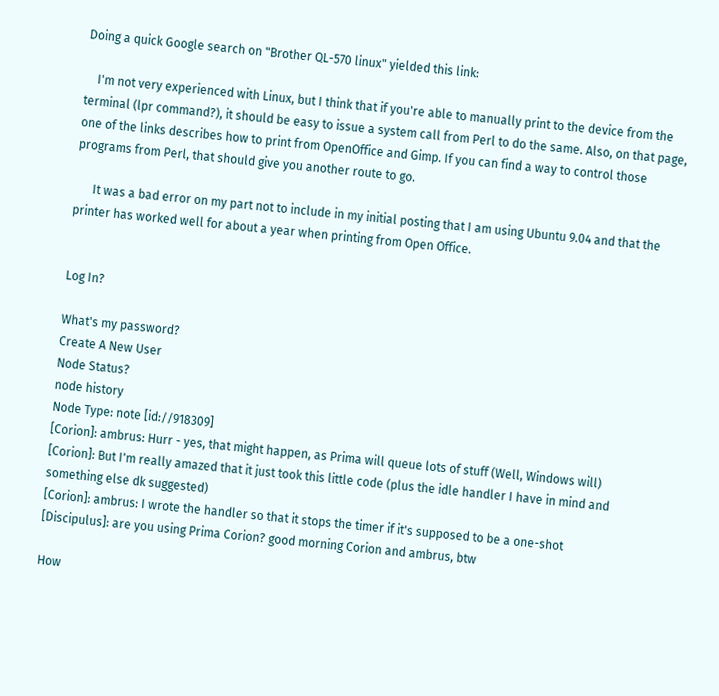Doing a quick Google search on "Brother QL-570 linux" yielded this link:

    I'm not very experienced with Linux, but I think that if you're able to manually print to the device from the terminal (lpr command?), it should be easy to issue a system call from Perl to do the same. Also, on that page, one of the links describes how to print from OpenOffice and Gimp. If you can find a way to control those programs from Perl, that should give you another route to go.

      It was a bad error on my part not to include in my initial posting that I am using Ubuntu 9.04 and that the printer has worked well for about a year when printing from Open Office.


Log In?

What's my password?
Create A New User
Node Status?
node history
Node Type: note [id://918309]
[Corion]: ambrus: Hurr - yes, that might happen, as Prima will queue lots of stuff (Well, Windows will)
[Corion]: But I'm really amazed that it just took this little code (plus the idle handler I have in mind and something else dk suggested)
[Corion]: ambrus: I wrote the handler so that it stops the timer if it's supposed to be a one-shot
[Discipulus]: are you using Prima Corion? good morning Corion and ambrus, btw

How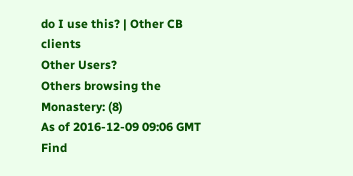do I use this? | Other CB clients
Other Users?
Others browsing the Monastery: (8)
As of 2016-12-09 09:06 GMT
Find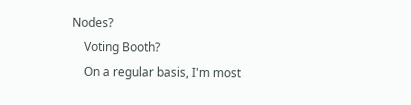Nodes?
    Voting Booth?
    On a regular basis, I'm most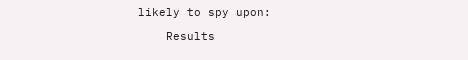likely to spy upon:

    Results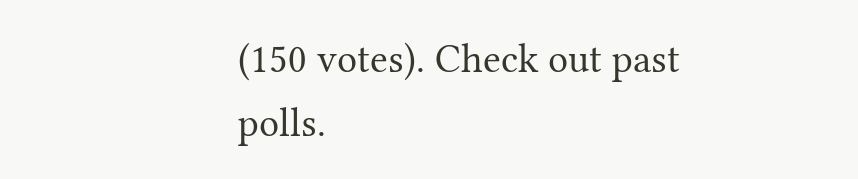(150 votes). Check out past polls.